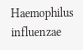Haemophilus influenzae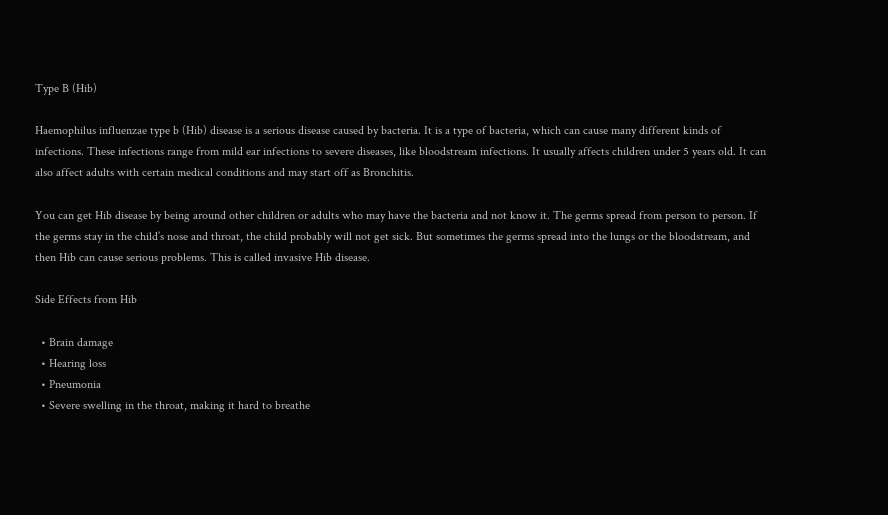Type B (Hib)

Haemophilus influenzae type b (Hib) disease is a serious disease caused by bacteria. It is a type of bacteria, which can cause many different kinds of infections. These infections range from mild ear infections to severe diseases, like bloodstream infections. It usually affects children under 5 years old. It can also affect adults with certain medical conditions and may start off as Bronchitis.

You can get Hib disease by being around other children or adults who may have the bacteria and not know it. The germs spread from person to person. If the germs stay in the child’s nose and throat, the child probably will not get sick. But sometimes the germs spread into the lungs or the bloodstream, and then Hib can cause serious problems. This is called invasive Hib disease.

Side Effects from Hib

  • Brain damage
  • Hearing loss
  • Pneumonia
  • Severe swelling in the throat, making it hard to breathe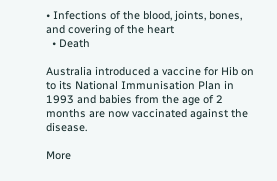• Infections of the blood, joints, bones, and covering of the heart
  • Death

Australia introduced a vaccine for Hib on to its National Immunisation Plan in 1993 and babies from the age of 2 months are now vaccinated against the disease.

More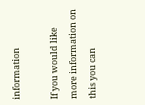information

If you would like more information on this you can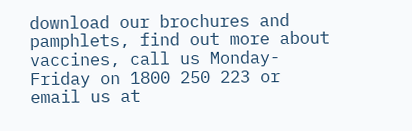download our brochures and pamphlets, find out more about vaccines, call us Monday-Friday on 1800 250 223 or email us at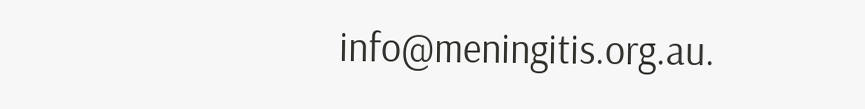info@meningitis.org.au.